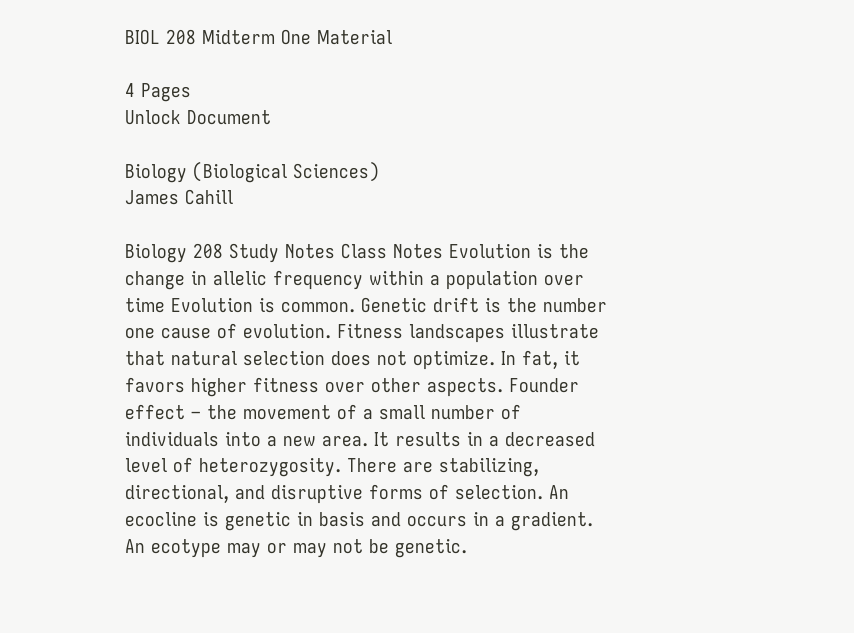BIOL 208 Midterm One Material

4 Pages
Unlock Document

Biology (Biological Sciences)
James Cahill

Biology 208 Study Notes Class Notes Evolution is the change in allelic frequency within a population over time Evolution is common. Genetic drift is the number one cause of evolution. Fitness landscapes illustrate that natural selection does not optimize. In fat, it favors higher fitness over other aspects. Founder effect – the movement of a small number of individuals into a new area. It results in a decreased level of heterozygosity. There are stabilizing, directional, and disruptive forms of selection. An ecocline is genetic in basis and occurs in a gradient. An ecotype may or may not be genetic.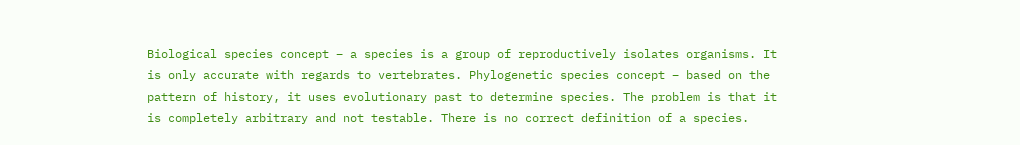Biological species concept – a species is a group of reproductively isolates organisms. It is only accurate with regards to vertebrates. Phylogenetic species concept – based on the pattern of history, it uses evolutionary past to determine species. The problem is that it is completely arbitrary and not testable. There is no correct definition of a species.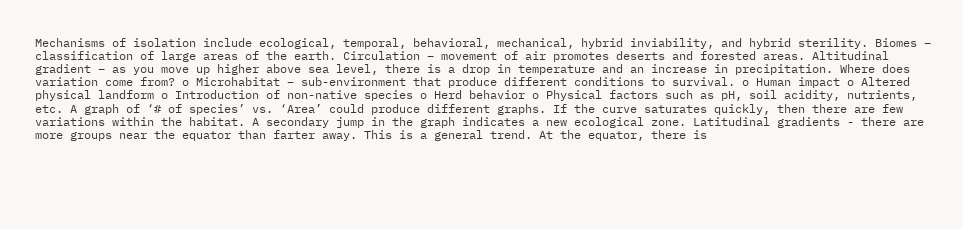Mechanisms of isolation include ecological, temporal, behavioral, mechanical, hybrid inviability, and hybrid sterility. Biomes – classification of large areas of the earth. Circulation – movement of air promotes deserts and forested areas. Altitudinal gradient – as you move up higher above sea level, there is a drop in temperature and an increase in precipitation. Where does variation come from? o Microhabitat – sub-environment that produce different conditions to survival. o Human impact o Altered physical landform o Introduction of non-native species o Herd behavior o Physical factors such as pH, soil acidity, nutrients, etc. A graph of ‘# of species’ vs. ‘Area’ could produce different graphs. If the curve saturates quickly, then there are few variations within the habitat. A secondary jump in the graph indicates a new ecological zone. Latitudinal gradients - there are more groups near the equator than farter away. This is a general trend. At the equator, there is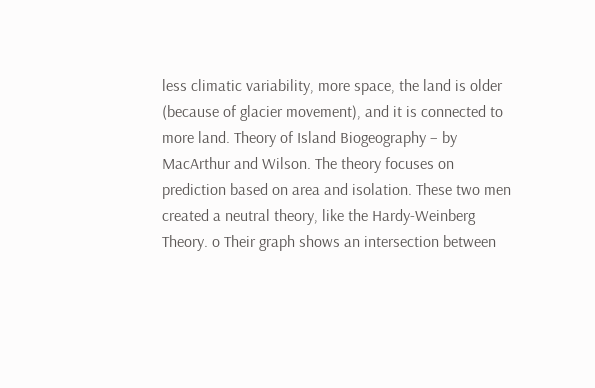less climatic variability, more space, the land is older (because of glacier movement), and it is connected to more land. Theory of Island Biogeography – by MacArthur and Wilson. The theory focuses on prediction based on area and isolation. These two men created a neutral theory, like the Hardy-Weinberg Theory. o Their graph shows an intersection between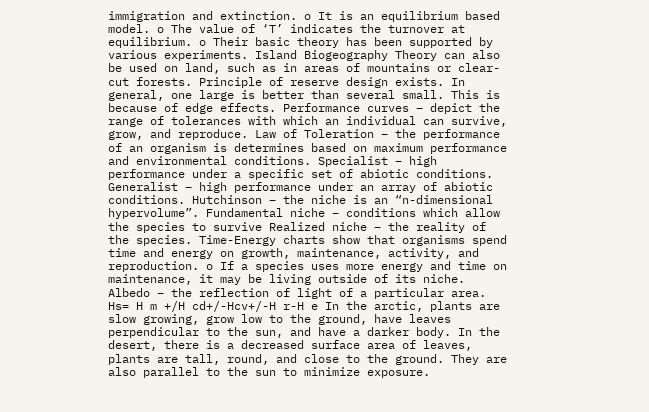immigration and extinction. o It is an equilibrium based model. o The value of ‘T’ indicates the turnover at equilibrium. o Their basic theory has been supported by various experiments. Island Biogeography Theory can also be used on land, such as in areas of mountains or clear-cut forests. Principle of reserve design exists. In general, one large is better than several small. This is because of edge effects. Performance curves – depict the range of tolerances with which an individual can survive, grow, and reproduce. Law of Toleration – the performance of an organism is determines based on maximum performance and environmental conditions. Specialist – high performance under a specific set of abiotic conditions. Generalist – high performance under an array of abiotic conditions. Hutchinson – the niche is an “n-dimensional hypervolume”. Fundamental niche – conditions which allow the species to survive Realized niche – the reality of the species. Time-Energy charts show that organisms spend time and energy on growth, maintenance, activity, and reproduction. o If a species uses more energy and time on maintenance, it may be living outside of its niche. Albedo – the reflection of light of a particular area. Hs= H m +/H cd+/-Hcv+/-H r-H e In the arctic, plants are slow growing, grow low to the ground, have leaves perpendicular to the sun, and have a darker body. In the desert, there is a decreased surface area of leaves, plants are tall, round, and close to the ground. They are also parallel to the sun to minimize exposure.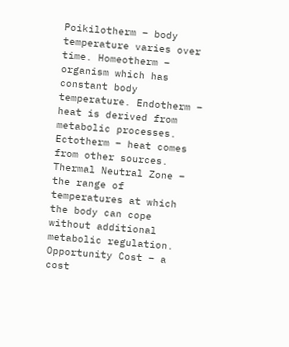Poikilotherm – body temperature varies over time. Homeotherm – organism which has constant body temperature. Endotherm – heat is derived from metabolic processes. Ectotherm – heat comes from other sources. Thermal Neutral Zone – the range of temperatures at which the body can cope without additional metabolic regulation. Opportunity Cost – a cost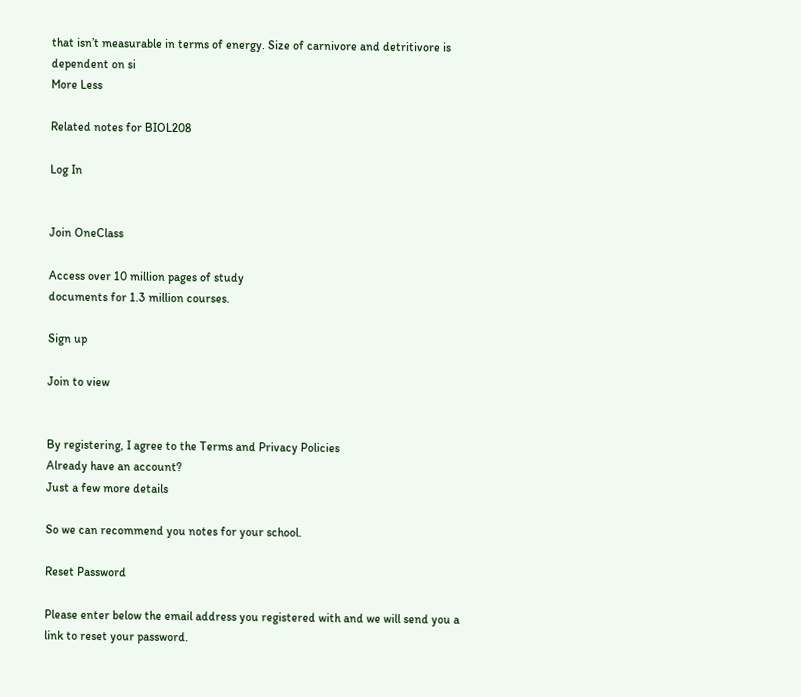that isn’t measurable in terms of energy. Size of carnivore and detritivore is dependent on si
More Less

Related notes for BIOL208

Log In


Join OneClass

Access over 10 million pages of study
documents for 1.3 million courses.

Sign up

Join to view


By registering, I agree to the Terms and Privacy Policies
Already have an account?
Just a few more details

So we can recommend you notes for your school.

Reset Password

Please enter below the email address you registered with and we will send you a link to reset your password.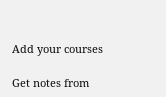Add your courses

Get notes from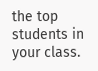the top students in your class.